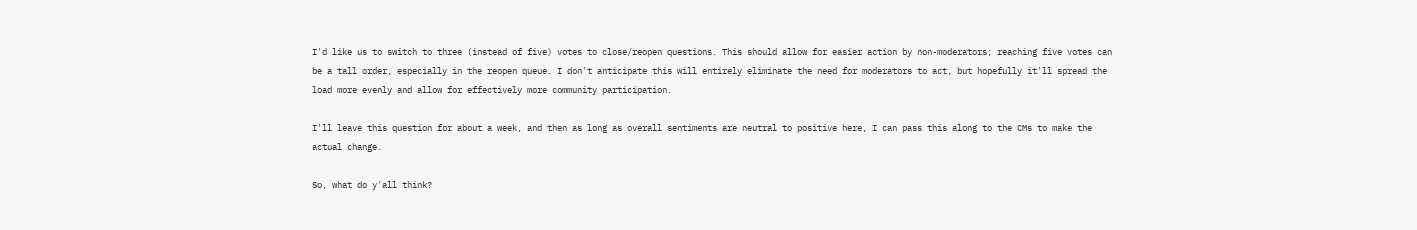I'd like us to switch to three (instead of five) votes to close/reopen questions. This should allow for easier action by non-moderators; reaching five votes can be a tall order, especially in the reopen queue. I don't anticipate this will entirely eliminate the need for moderators to act, but hopefully it'll spread the load more evenly and allow for effectively more community participation.

I'll leave this question for about a week, and then as long as overall sentiments are neutral to positive here, I can pass this along to the CMs to make the actual change.

So, what do y'all think?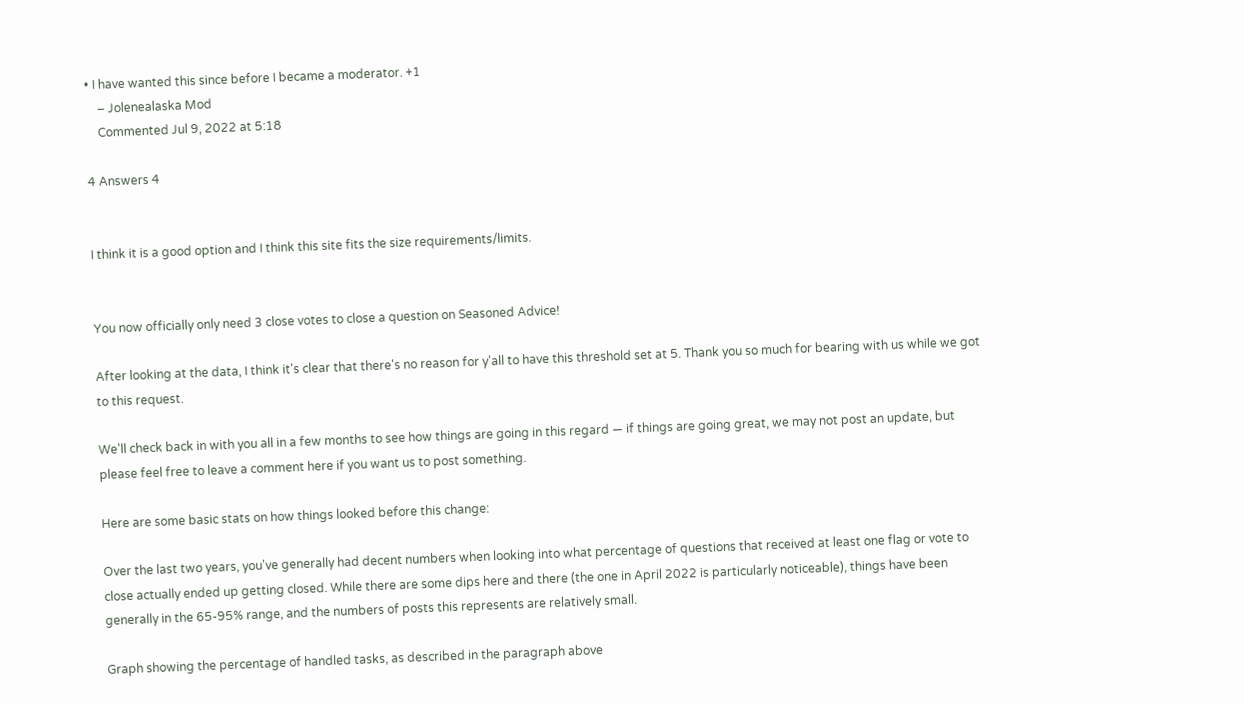• I have wanted this since before I became a moderator. +1
    – Jolenealaska Mod
    Commented Jul 9, 2022 at 5:18

4 Answers 4


I think it is a good option and I think this site fits the size requirements/limits.


You now officially only need 3 close votes to close a question on Seasoned Advice!

After looking at the data, I think it's clear that there's no reason for y'all to have this threshold set at 5. Thank you so much for bearing with us while we got to this request.

We'll check back in with you all in a few months to see how things are going in this regard — if things are going great, we may not post an update, but please feel free to leave a comment here if you want us to post something.

Here are some basic stats on how things looked before this change:

Over the last two years, you've generally had decent numbers when looking into what percentage of questions that received at least one flag or vote to close actually ended up getting closed. While there are some dips here and there (the one in April 2022 is particularly noticeable), things have been generally in the 65-95% range, and the numbers of posts this represents are relatively small.

Graph showing the percentage of handled tasks, as described in the paragraph above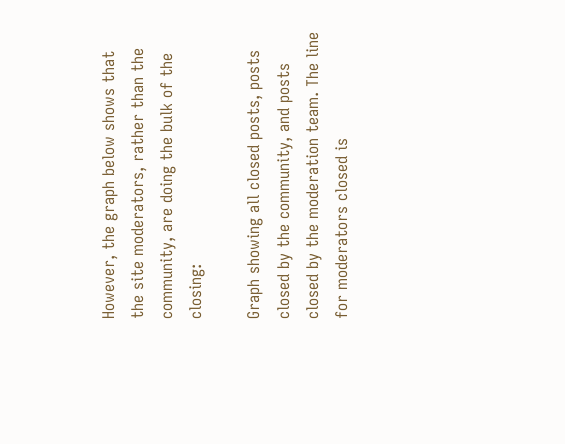However, the graph below shows that the site moderators, rather than the community, are doing the bulk of the closing:

Graph showing all closed posts, posts closed by the community, and posts closed by the moderation team. The line for moderators closed is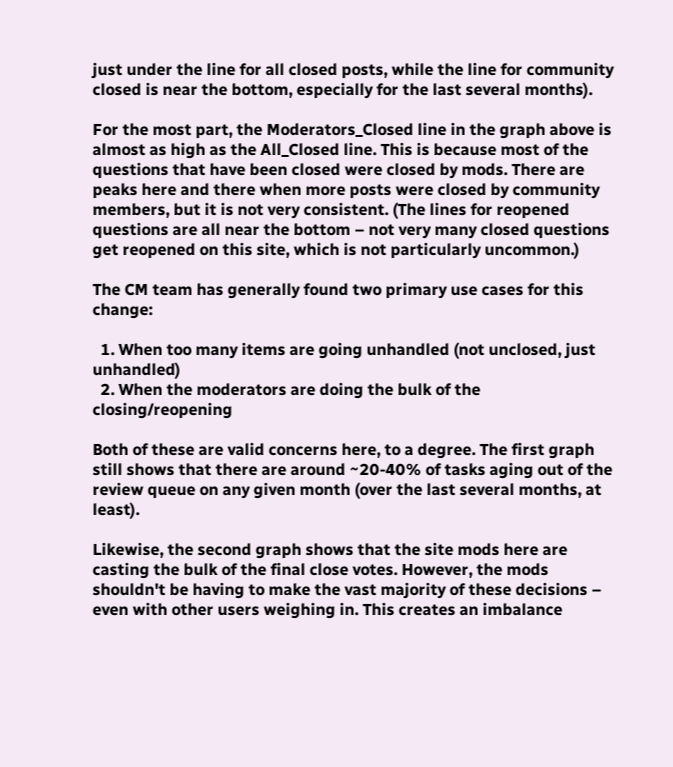just under the line for all closed posts, while the line for community closed is near the bottom, especially for the last several months).

For the most part, the Moderators_Closed line in the graph above is almost as high as the All_Closed line. This is because most of the questions that have been closed were closed by mods. There are peaks here and there when more posts were closed by community members, but it is not very consistent. (The lines for reopened questions are all near the bottom – not very many closed questions get reopened on this site, which is not particularly uncommon.)

The CM team has generally found two primary use cases for this change:

  1. When too many items are going unhandled (not unclosed, just unhandled)
  2. When the moderators are doing the bulk of the closing/reopening

Both of these are valid concerns here, to a degree. The first graph still shows that there are around ~20-40% of tasks aging out of the review queue on any given month (over the last several months, at least).

Likewise, the second graph shows that the site mods here are casting the bulk of the final close votes. However, the mods shouldn't be having to make the vast majority of these decisions – even with other users weighing in. This creates an imbalance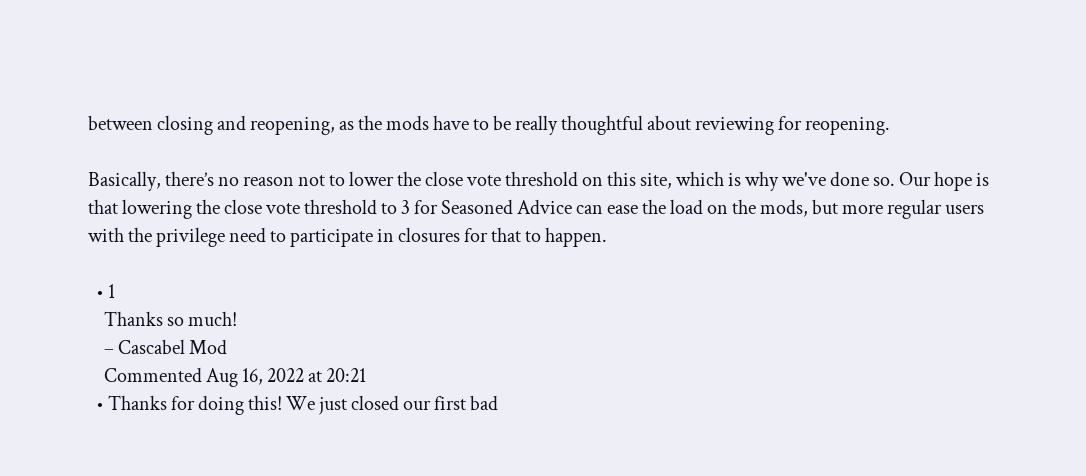between closing and reopening, as the mods have to be really thoughtful about reviewing for reopening.

Basically, there’s no reason not to lower the close vote threshold on this site, which is why we've done so. Our hope is that lowering the close vote threshold to 3 for Seasoned Advice can ease the load on the mods, but more regular users with the privilege need to participate in closures for that to happen.

  • 1
    Thanks so much!
    – Cascabel Mod
    Commented Aug 16, 2022 at 20:21
  • Thanks for doing this! We just closed our first bad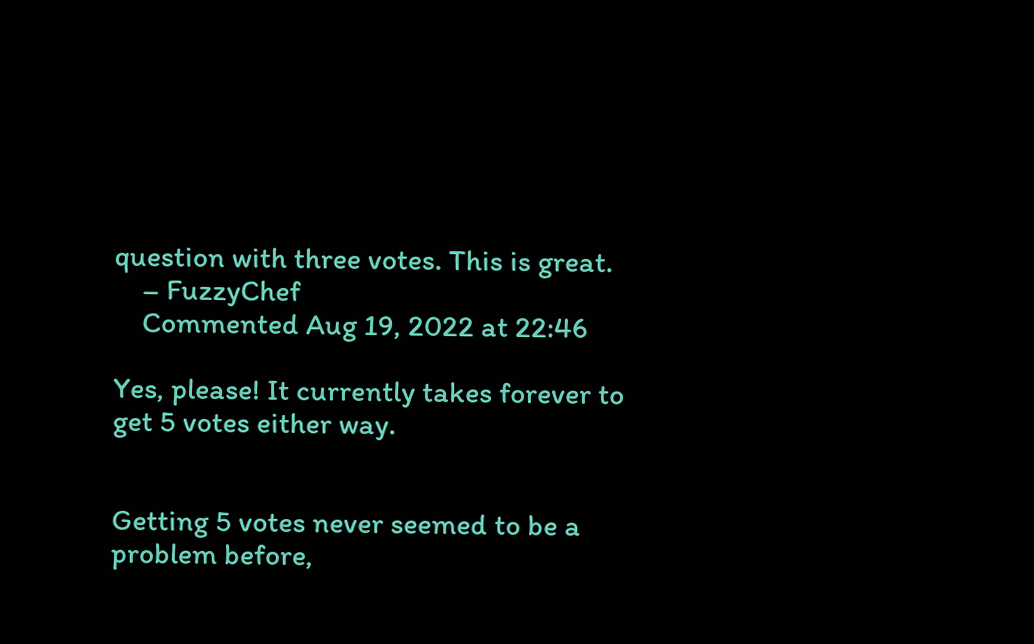question with three votes. This is great.
    – FuzzyChef
    Commented Aug 19, 2022 at 22:46

Yes, please! It currently takes forever to get 5 votes either way.


Getting 5 votes never seemed to be a problem before,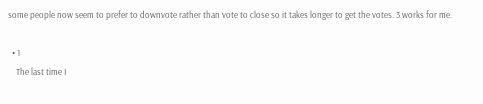some people now seem to prefer to downvote rather than vote to close so it takes longer to get the votes. 3 works for me.

  • 1
    The last time I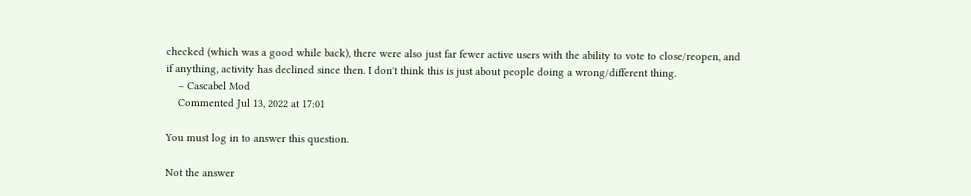checked (which was a good while back), there were also just far fewer active users with the ability to vote to close/reopen, and if anything, activity has declined since then. I don't think this is just about people doing a wrong/different thing.
    – Cascabel Mod
    Commented Jul 13, 2022 at 17:01

You must log in to answer this question.

Not the answer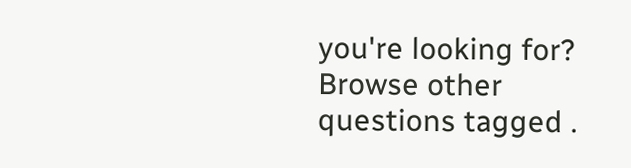you're looking for? Browse other questions tagged .